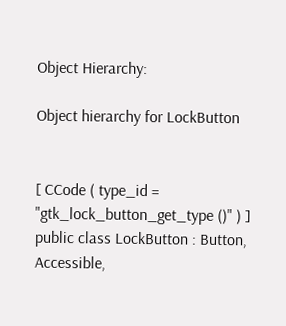Object Hierarchy:

Object hierarchy for LockButton


[ CCode ( type_id = "gtk_lock_button_get_type ()" ) ]
public class LockButton : Button, Accessible,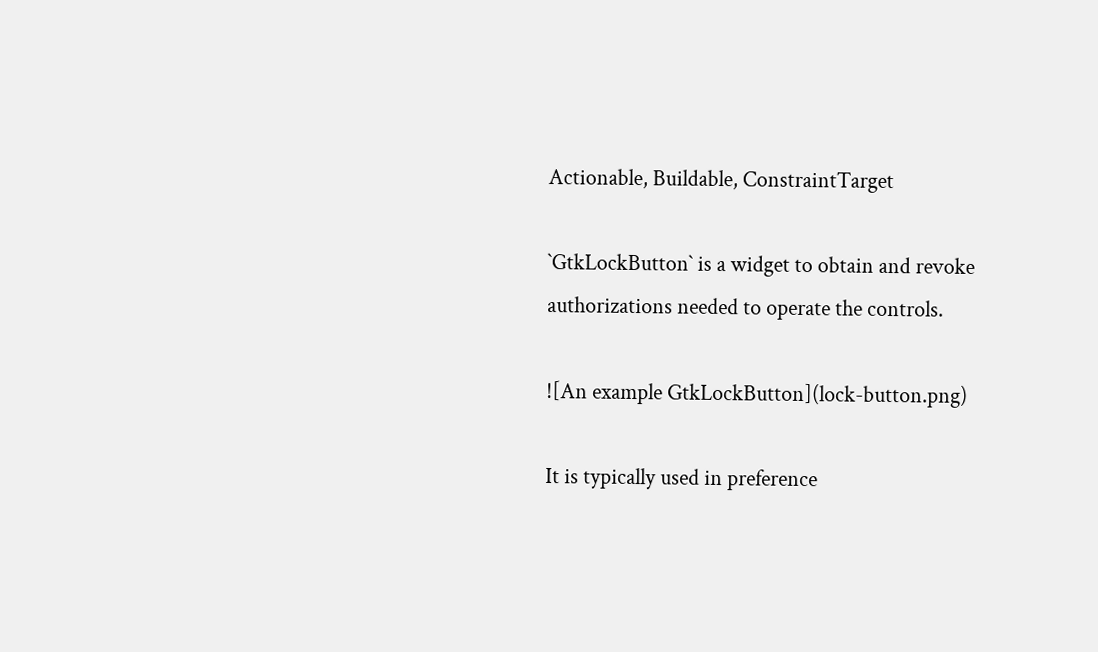Actionable, Buildable, ConstraintTarget

`GtkLockButton` is a widget to obtain and revoke authorizations needed to operate the controls.

![An example GtkLockButton](lock-button.png)

It is typically used in preference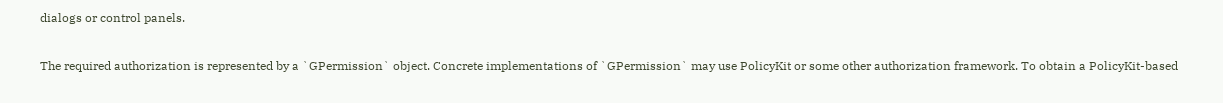dialogs or control panels.

The required authorization is represented by a `GPermission` object. Concrete implementations of `GPermission` may use PolicyKit or some other authorization framework. To obtain a PolicyKit-based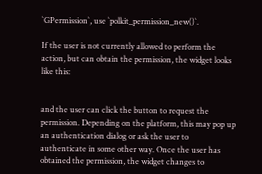`GPermission`, use `polkit_permission_new()`.

If the user is not currently allowed to perform the action, but can obtain the permission, the widget looks like this:


and the user can click the button to request the permission. Depending on the platform, this may pop up an authentication dialog or ask the user to authenticate in some other way. Once the user has obtained the permission, the widget changes to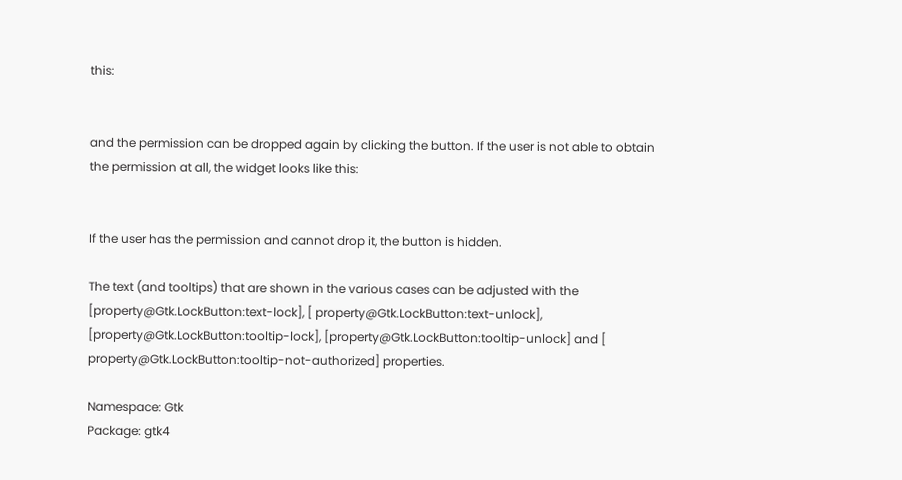this:


and the permission can be dropped again by clicking the button. If the user is not able to obtain the permission at all, the widget looks like this:


If the user has the permission and cannot drop it, the button is hidden.

The text (and tooltips) that are shown in the various cases can be adjusted with the [property@Gtk.LockButton:text-lock], [ property@Gtk.LockButton:text-unlock], [property@Gtk.LockButton:tooltip-lock], [property@Gtk.LockButton:tooltip-unlock] and [ property@Gtk.LockButton:tooltip-not-authorized] properties.

Namespace: Gtk
Package: gtk4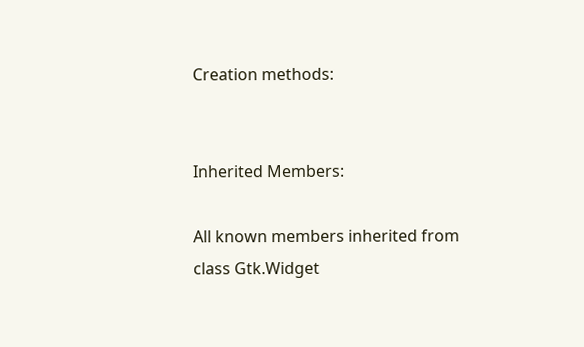Creation methods:


Inherited Members:

All known members inherited from class Gtk.Widget